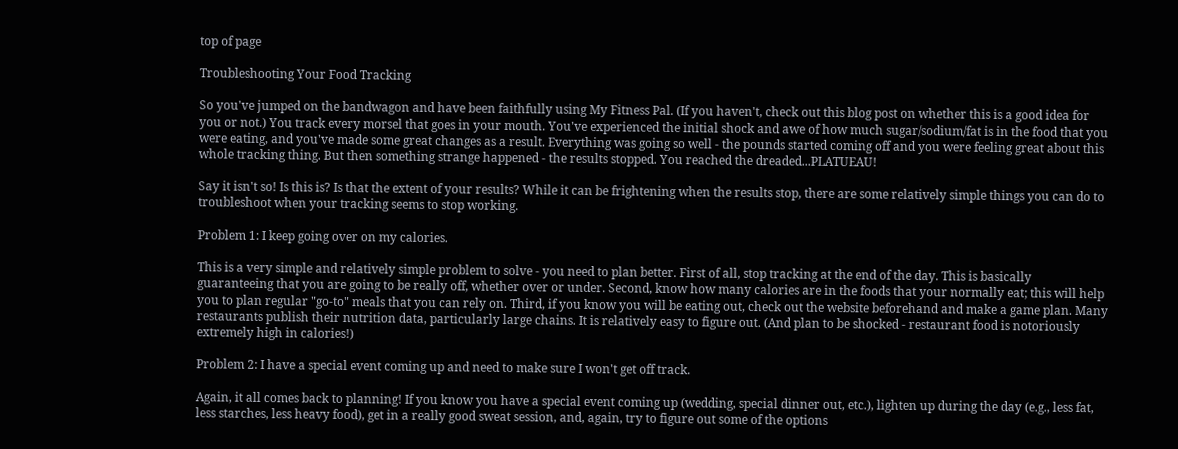top of page

Troubleshooting Your Food Tracking

So you've jumped on the bandwagon and have been faithfully using My Fitness Pal. (If you haven't, check out this blog post on whether this is a good idea for you or not.) You track every morsel that goes in your mouth. You've experienced the initial shock and awe of how much sugar/sodium/fat is in the food that you were eating, and you've made some great changes as a result. Everything was going so well - the pounds started coming off and you were feeling great about this whole tracking thing. But then something strange happened - the results stopped. You reached the dreaded...PLATUEAU!

Say it isn't so! Is this is? Is that the extent of your results? While it can be frightening when the results stop, there are some relatively simple things you can do to troubleshoot when your tracking seems to stop working.

Problem 1: I keep going over on my calories.

This is a very simple and relatively simple problem to solve - you need to plan better. First of all, stop tracking at the end of the day. This is basically guaranteeing that you are going to be really off, whether over or under. Second, know how many calories are in the foods that your normally eat; this will help you to plan regular "go-to" meals that you can rely on. Third, if you know you will be eating out, check out the website beforehand and make a game plan. Many restaurants publish their nutrition data, particularly large chains. It is relatively easy to figure out. (And plan to be shocked - restaurant food is notoriously extremely high in calories!)

Problem 2: I have a special event coming up and need to make sure I won't get off track.

Again, it all comes back to planning! If you know you have a special event coming up (wedding, special dinner out, etc.), lighten up during the day (e.g., less fat, less starches, less heavy food), get in a really good sweat session, and, again, try to figure out some of the options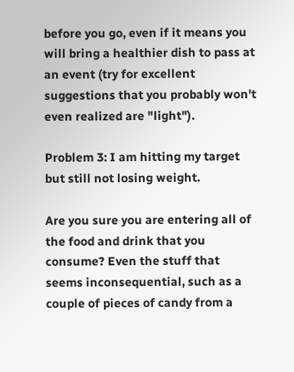before you go, even if it means you will bring a healthier dish to pass at an event (try for excellent suggestions that you probably won't even realized are "light").

Problem 3: I am hitting my target but still not losing weight.

Are you sure you are entering all of the food and drink that you consume? Even the stuff that seems inconsequential, such as a couple of pieces of candy from a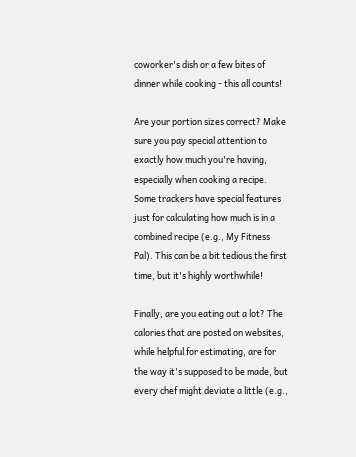coworker's dish or a few bites of dinner while cooking - this all counts!

Are your portion sizes correct? Make sure you pay special attention to exactly how much you're having, especially when cooking a recipe. Some trackers have special features just for calculating how much is in a combined recipe (e.g., My Fitness Pal). This can be a bit tedious the first time, but it's highly worthwhile!

Finally, are you eating out a lot? The calories that are posted on websites, while helpful for estimating, are for the way it's supposed to be made, but every chef might deviate a little (e.g.,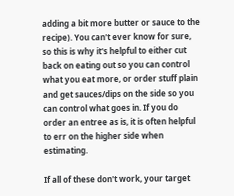adding a bit more butter or sauce to the recipe). You can't ever know for sure, so this is why it's helpful to either cut back on eating out so you can control what you eat more, or order stuff plain and get sauces/dips on the side so you can control what goes in. If you do order an entree as is, it is often helpful to err on the higher side when estimating.

If all of these don't work, your target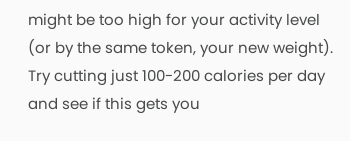might be too high for your activity level (or by the same token, your new weight). Try cutting just 100-200 calories per day and see if this gets you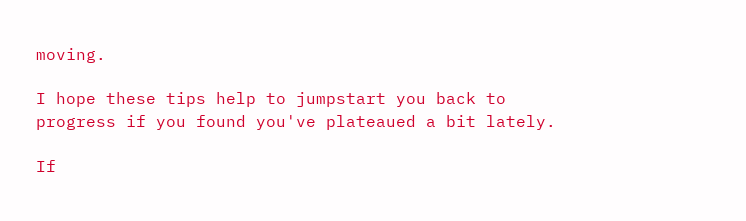moving.

I hope these tips help to jumpstart you back to progress if you found you've plateaued a bit lately.

If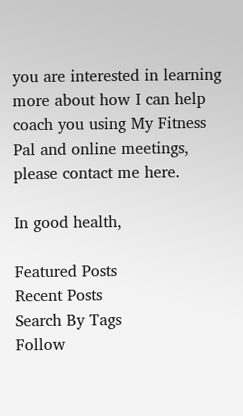you are interested in learning more about how I can help coach you using My Fitness Pal and online meetings, please contact me here.

In good health,

Featured Posts
Recent Posts
Search By Tags
Follow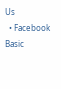Us
  • Facebook Basic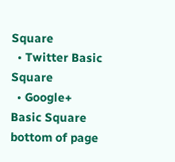Square
  • Twitter Basic Square
  • Google+ Basic Square
bottom of page